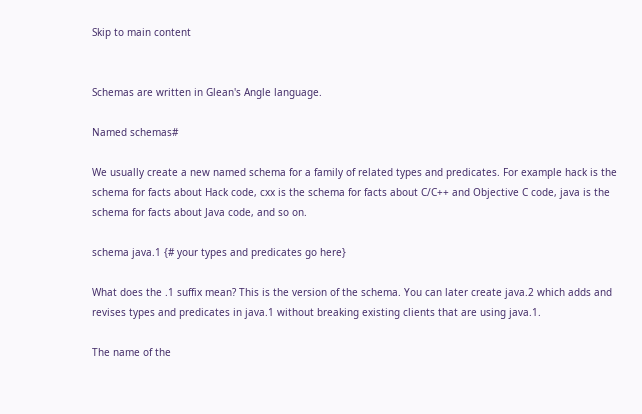Skip to main content


Schemas are written in Glean's Angle language.

Named schemas#

We usually create a new named schema for a family of related types and predicates. For example hack is the schema for facts about Hack code, cxx is the schema for facts about C/C++ and Objective C code, java is the schema for facts about Java code, and so on.

schema java.1 {# your types and predicates go here}

What does the .1 suffix mean? This is the version of the schema. You can later create java.2 which adds and revises types and predicates in java.1 without breaking existing clients that are using java.1.

The name of the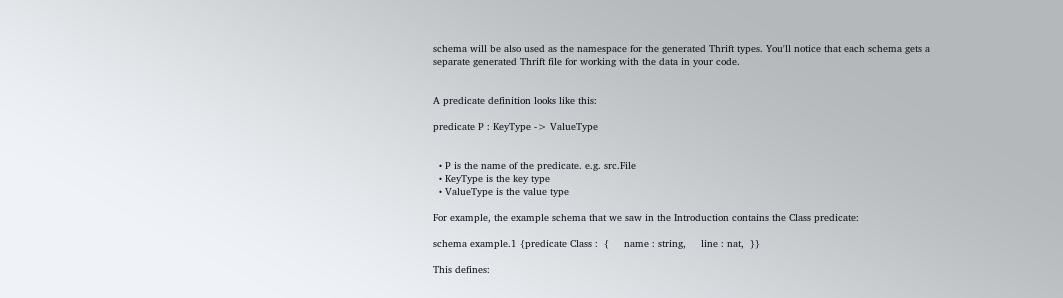schema will be also used as the namespace for the generated Thrift types. You'll notice that each schema gets a separate generated Thrift file for working with the data in your code.


A predicate definition looks like this:

predicate P : KeyType -> ValueType


  • P is the name of the predicate. e.g. src.File
  • KeyType is the key type
  • ValueType is the value type

For example, the example schema that we saw in the Introduction contains the Class predicate:

schema example.1 {predicate Class :  {     name : string,     line : nat,  }}

This defines: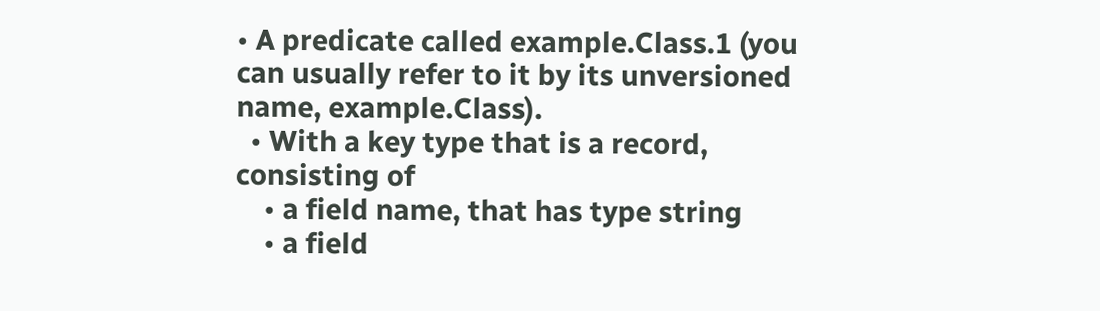• A predicate called example.Class.1 (you can usually refer to it by its unversioned name, example.Class).
  • With a key type that is a record, consisting of
    • a field name, that has type string
    • a field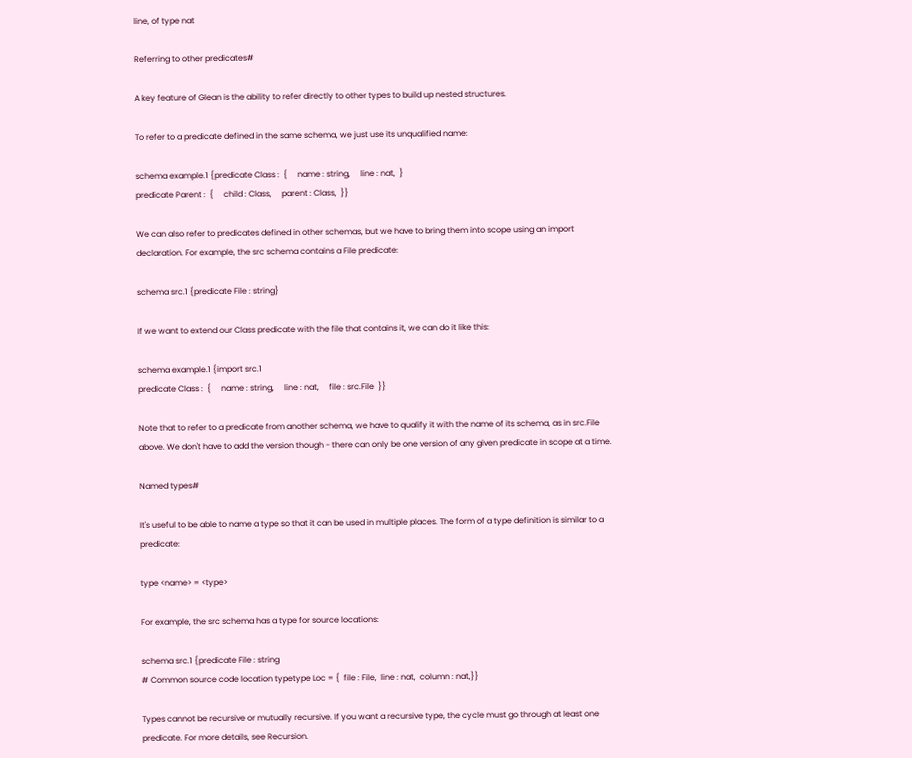line, of type nat

Referring to other predicates#

A key feature of Glean is the ability to refer directly to other types to build up nested structures.

To refer to a predicate defined in the same schema, we just use its unqualified name:

schema example.1 {predicate Class :  {     name : string,     line : nat,  }
predicate Parent :  {     child : Class,     parent : Class,  }}

We can also refer to predicates defined in other schemas, but we have to bring them into scope using an import declaration. For example, the src schema contains a File predicate:

schema src.1 {predicate File : string}

If we want to extend our Class predicate with the file that contains it, we can do it like this:

schema example.1 {import src.1
predicate Class :  {     name : string,     line : nat,     file : src.File  }}

Note that to refer to a predicate from another schema, we have to qualify it with the name of its schema, as in src.File above. We don't have to add the version though - there can only be one version of any given predicate in scope at a time.

Named types#

It's useful to be able to name a type so that it can be used in multiple places. The form of a type definition is similar to a predicate:

type <name> = <type>

For example, the src schema has a type for source locations:

schema src.1 {predicate File : string
# Common source code location typetype Loc = {  file : File,  line : nat,  column : nat,}}

Types cannot be recursive or mutually recursive. If you want a recursive type, the cycle must go through at least one predicate. For more details, see Recursion.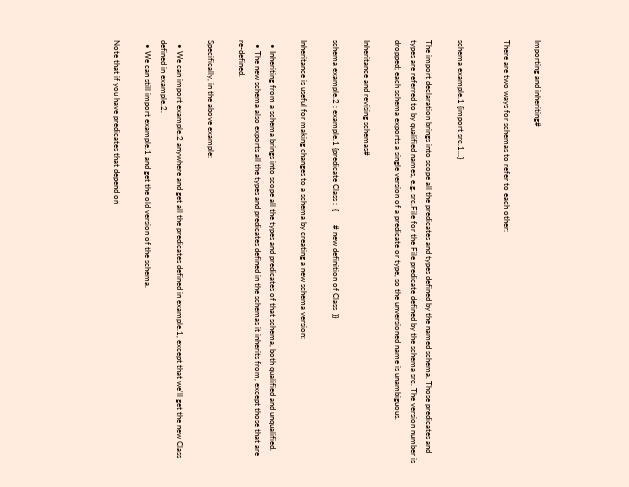Importing and inheriting#

There are two ways for schemas to refer to each other:


schema example.1 {import src.1...}

The import declaration brings into scope all the predicates and types defined by the named schema. Those predicates and types are referred to by qualified names, e.g. src.File for the File predicate defined by the schema src. The version number is dropped; each schema exports a single version of a predicate or type, so the unversioned name is unambiguous.

Inheritance and revising schemas#

schema example.2 : example.1 {predicate Class :  {       # new definition of Class  }}

Inheritance is useful for making changes to a schema by creating a new schema version:

  • Inheriting from a schema brings into scope all the types and predicates of that schema, both qualified and unqualified.
  • The new schema also exports all the types and predicates defined in the schemas it inherits from, except those that are re-defined.

Specifically, in the above example:

  • We can import example.2 anywhere and get all the predicates defined in example.1, except that we'll get the new Class defined in example.2.
  • We can still import example.1 and get the old version of the schema.

Note that if you have predicates that depend on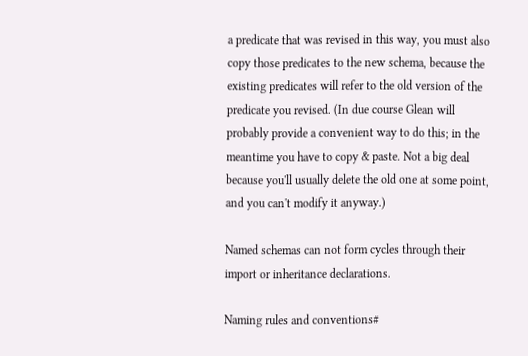a predicate that was revised in this way, you must also copy those predicates to the new schema, because the existing predicates will refer to the old version of the predicate you revised. (In due course Glean will probably provide a convenient way to do this; in the meantime you have to copy & paste. Not a big deal because you'll usually delete the old one at some point, and you can't modify it anyway.)

Named schemas can not form cycles through their import or inheritance declarations.

Naming rules and conventions#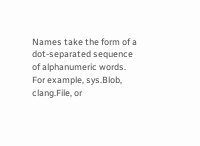Names take the form of a dot-separated sequence of alphanumeric words. For example, sys.Blob, clang.File, or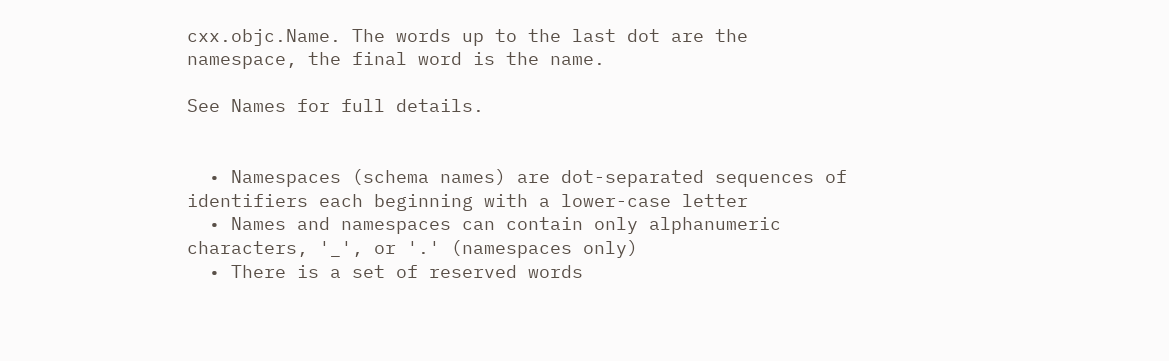cxx.objc.Name. The words up to the last dot are the namespace, the final word is the name.

See Names for full details.


  • Namespaces (schema names) are dot-separated sequences of identifiers each beginning with a lower-case letter
  • Names and namespaces can contain only alphanumeric characters, '_', or '.' (namespaces only)
  • There is a set of reserved words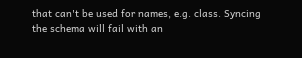that can't be used for names, e.g. class. Syncing the schema will fail with an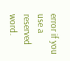error if you use a reserved word.